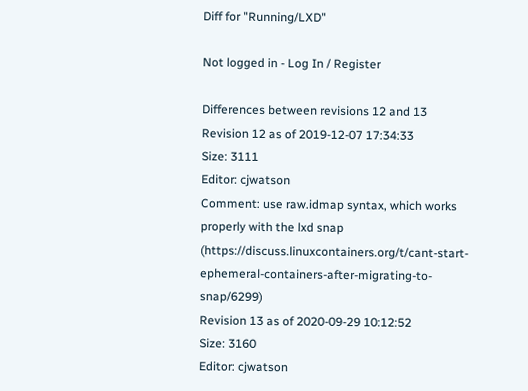Diff for "Running/LXD"

Not logged in - Log In / Register

Differences between revisions 12 and 13
Revision 12 as of 2019-12-07 17:34:33
Size: 3111
Editor: cjwatson
Comment: use raw.idmap syntax, which works properly with the lxd snap (https://discuss.linuxcontainers.org/t/cant-start-ephemeral-containers-after-migrating-to-snap/6299)
Revision 13 as of 2020-09-29 10:12:52
Size: 3160
Editor: cjwatson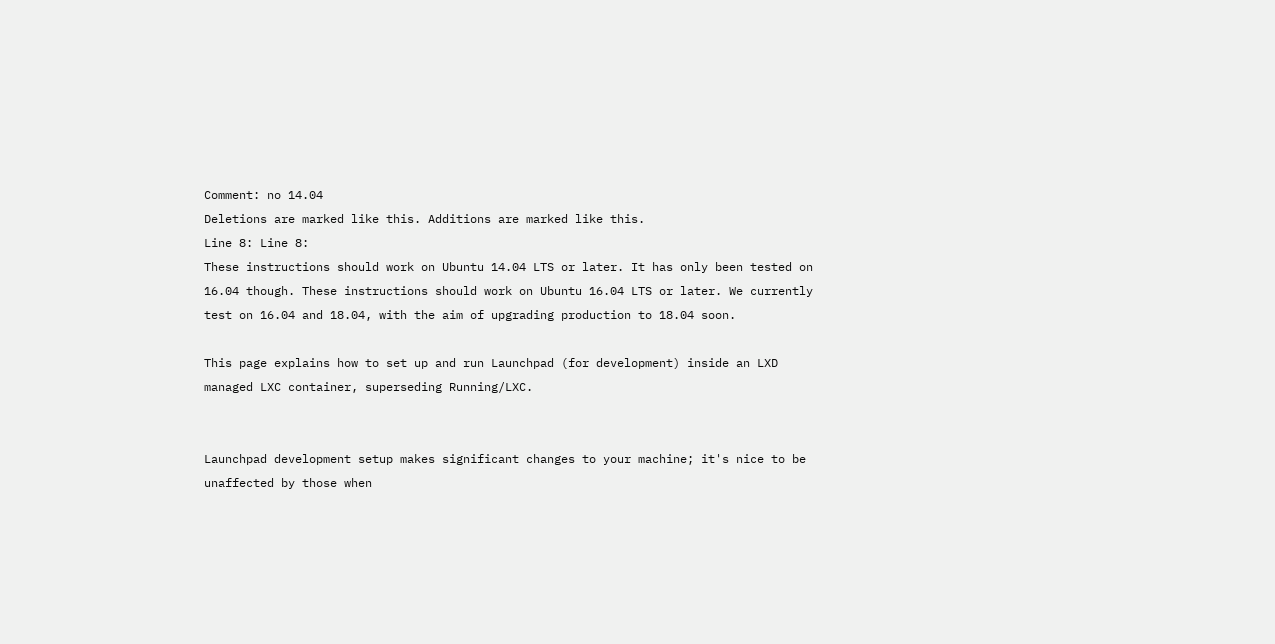Comment: no 14.04
Deletions are marked like this. Additions are marked like this.
Line 8: Line 8:
These instructions should work on Ubuntu 14.04 LTS or later. It has only been tested on 16.04 though. These instructions should work on Ubuntu 16.04 LTS or later. We currently test on 16.04 and 18.04, with the aim of upgrading production to 18.04 soon.

This page explains how to set up and run Launchpad (for development) inside an LXD managed LXC container, superseding Running/LXC.


Launchpad development setup makes significant changes to your machine; it's nice to be unaffected by those when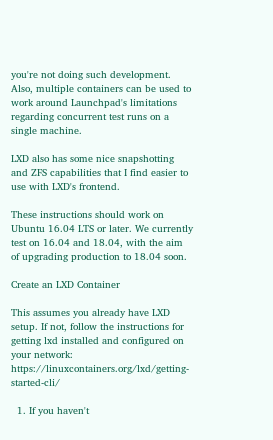you're not doing such development. Also, multiple containers can be used to work around Launchpad's limitations regarding concurrent test runs on a single machine.

LXD also has some nice snapshotting and ZFS capabilities that I find easier to use with LXD's frontend.

These instructions should work on Ubuntu 16.04 LTS or later. We currently test on 16.04 and 18.04, with the aim of upgrading production to 18.04 soon.

Create an LXD Container

This assumes you already have LXD setup. If not, follow the instructions for getting lxd installed and configured on your network: https://linuxcontainers.org/lxd/getting-started-cli/

  1. If you haven't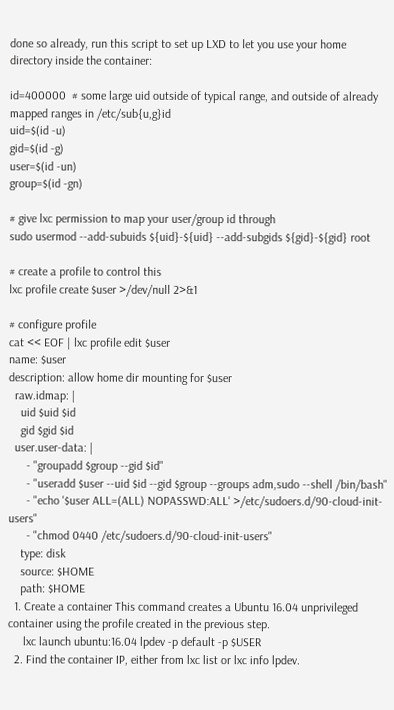done so already, run this script to set up LXD to let you use your home directory inside the container:

id=400000  # some large uid outside of typical range, and outside of already mapped ranges in /etc/sub{u,g}id
uid=$(id -u)
gid=$(id -g)
user=$(id -un)
group=$(id -gn)

# give lxc permission to map your user/group id through
sudo usermod --add-subuids ${uid}-${uid} --add-subgids ${gid}-${gid} root

# create a profile to control this
lxc profile create $user >/dev/null 2>&1

# configure profile
cat << EOF | lxc profile edit $user
name: $user
description: allow home dir mounting for $user
  raw.idmap: |
    uid $uid $id
    gid $gid $id
  user.user-data: |
      - "groupadd $group --gid $id"
      - "useradd $user --uid $id --gid $group --groups adm,sudo --shell /bin/bash"
      - "echo '$user ALL=(ALL) NOPASSWD:ALL' >/etc/sudoers.d/90-cloud-init-users"
      - "chmod 0440 /etc/sudoers.d/90-cloud-init-users"
    type: disk
    source: $HOME
    path: $HOME
  1. Create a container This command creates a Ubuntu 16.04 unprivileged container using the profile created in the previous step.
     lxc launch ubuntu:16.04 lpdev -p default -p $USER
  2. Find the container IP, either from lxc list or lxc info lpdev.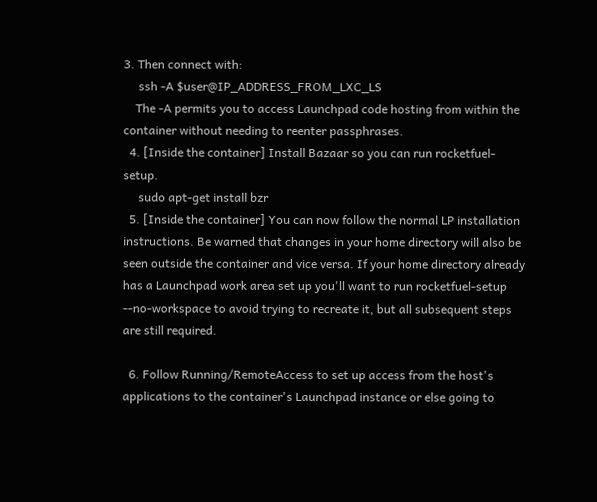3. Then connect with:
     ssh -A $user@IP_ADDRESS_FROM_LXC_LS
    The -A permits you to access Launchpad code hosting from within the container without needing to reenter passphrases.
  4. [Inside the container] Install Bazaar so you can run rocketfuel-setup.
     sudo apt-get install bzr
  5. [Inside the container] You can now follow the normal LP installation instructions. Be warned that changes in your home directory will also be seen outside the container and vice versa. If your home directory already has a Launchpad work area set up you'll want to run rocketfuel-setup --no-workspace to avoid trying to recreate it, but all subsequent steps are still required.

  6. Follow Running/RemoteAccess to set up access from the host's applications to the container's Launchpad instance or else going to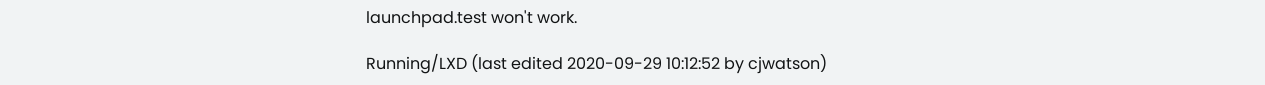launchpad.test won't work.

Running/LXD (last edited 2020-09-29 10:12:52 by cjwatson)